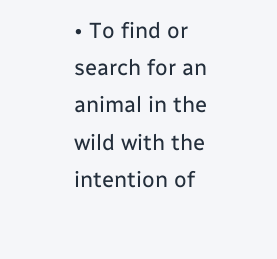• To find or search for an animal in the wild with the intention of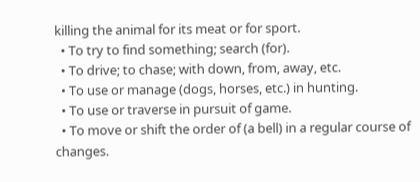killing the animal for its meat or for sport.
  • To try to find something; search (for).
  • To drive; to chase; with down, from, away, etc.
  • To use or manage (dogs, horses, etc.) in hunting.
  • To use or traverse in pursuit of game.
  • To move or shift the order of (a bell) in a regular course of changes.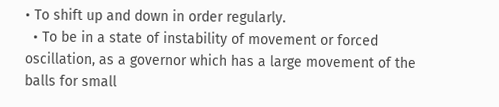• To shift up and down in order regularly.
  • To be in a state of instability of movement or forced oscillation, as a governor which has a large movement of the balls for small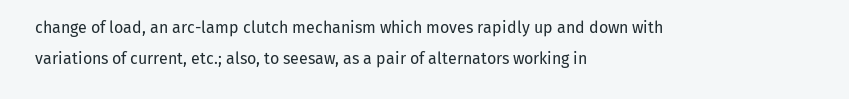change of load, an arc-lamp clutch mechanism which moves rapidly up and down with variations of current, etc.; also, to seesaw, as a pair of alternators working in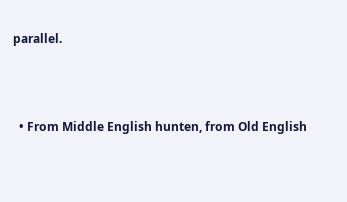parallel.



  • From Middle English hunten, from Old English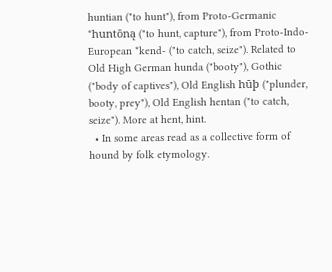huntian ("to hunt"), from Proto-Germanic *huntōną ("to hunt, capture"), from Proto-Indo-European *kend- ("to catch, seize"). Related to Old High German hunda ("booty"), Gothic  ("body of captives"), Old English hūþ ("plunder, booty, prey"), Old English hentan ("to catch, seize"). More at hent, hint.
  • In some areas read as a collective form of hound by folk etymology.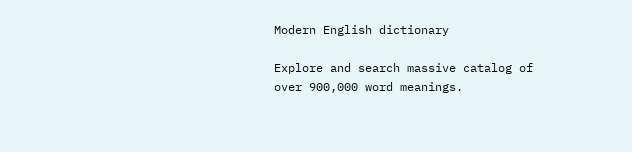Modern English dictionary

Explore and search massive catalog of over 900,000 word meanings.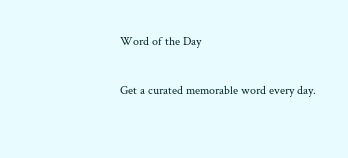Word of the Day

Get a curated memorable word every day.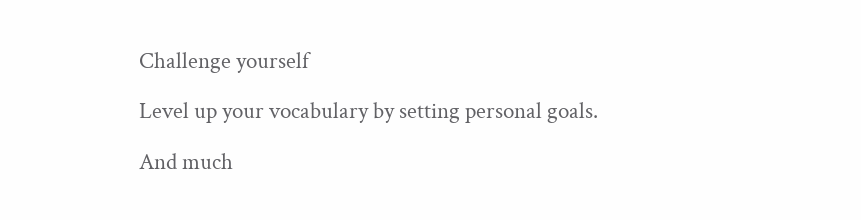Challenge yourself

Level up your vocabulary by setting personal goals.

And much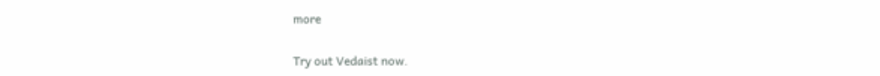more

Try out Vedaist now.